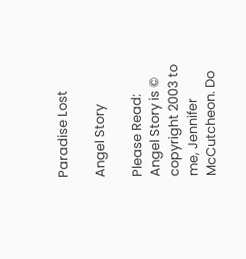Paradise Lost

Angel Story

Please Read: Angel Story is © copyright 2003 to me, Jennifer McCutcheon. Do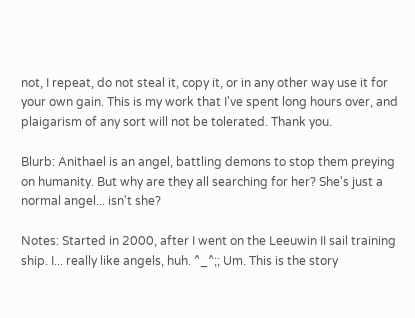not, I repeat, do not steal it, copy it, or in any other way use it for your own gain. This is my work that I've spent long hours over, and plaigarism of any sort will not be tolerated. Thank you.

Blurb: Anithael is an angel, battling demons to stop them preying on humanity. But why are they all searching for her? She's just a normal angel... isn't she?

Notes: Started in 2000, after I went on the Leeuwin II sail training ship. I... really like angels, huh. ^_^;; Um. This is the story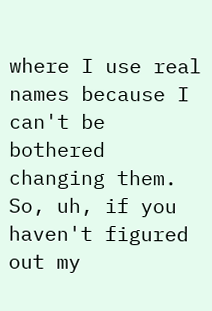where I use real names because I can't be bothered changing them. So, uh, if you haven't figured out my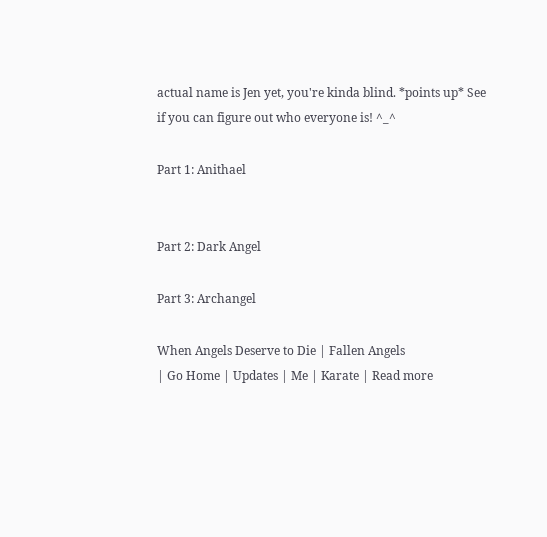actual name is Jen yet, you're kinda blind. *points up* See if you can figure out who everyone is! ^_^

Part 1: Anithael


Part 2: Dark Angel

Part 3: Archangel

When Angels Deserve to Die | Fallen Angels
| Go Home | Updates | Me | Karate | Read more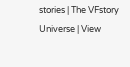stories | The VFstory Universe | View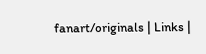fanart/originals | Links |